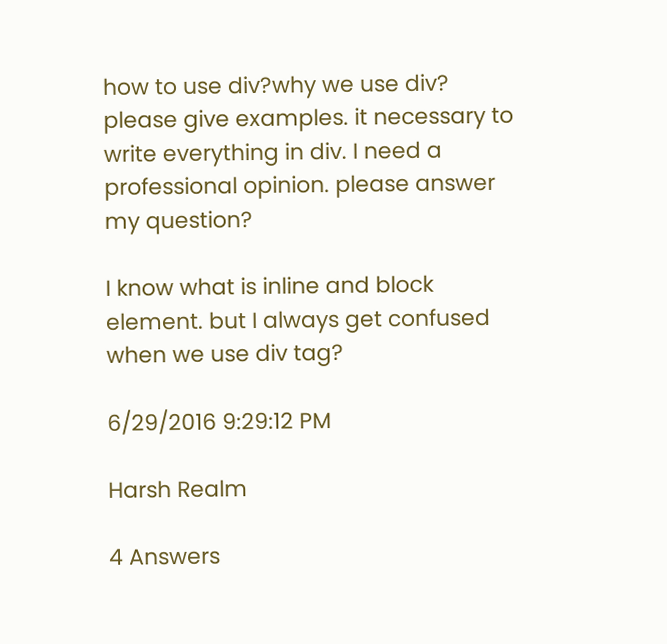how to use div?why we use div? please give examples. it necessary to write everything in div. I need a professional opinion. please answer my question?

I know what is inline and block element. but I always get confused when we use div tag?

6/29/2016 9:29:12 PM

Harsh Realm

4 Answers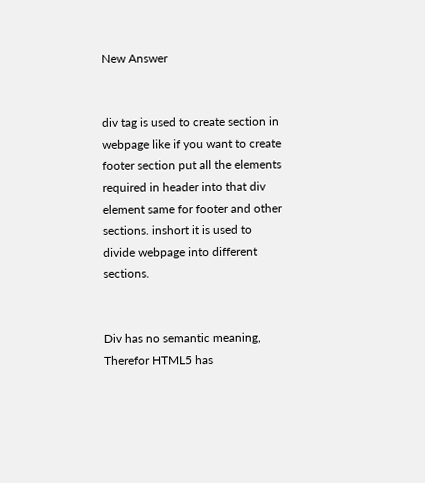New Answer


div tag is used to create section in webpage like if you want to create footer section put all the elements required in header into that div element same for footer and other sections. inshort it is used to divide webpage into different sections.


Div has no semantic meaning, Therefor HTML5 has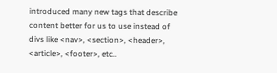introduced many new tags that describe content better for us to use instead of divs like <nav>, <section>, <header>, <article>, <footer>, etc..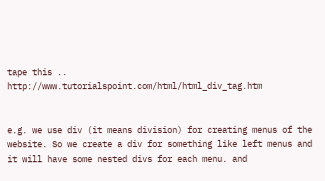tape this .. http://www.tutorialspoint.com/html/html_div_tag.htm


e.g. we use div (it means division) for creating menus of the website. So we create a div for something like left menus and it will have some nested divs for each menu. and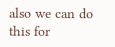also we can do this for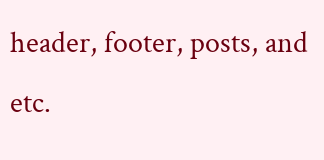header, footer, posts, and etc.